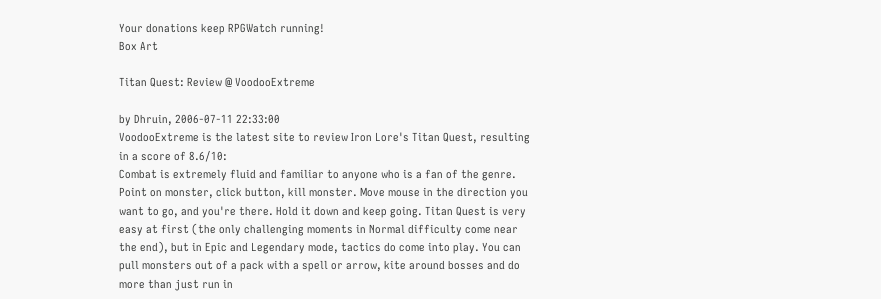Your donations keep RPGWatch running!
Box Art

Titan Quest: Review @ VoodooExtreme

by Dhruin, 2006-07-11 22:33:00
VoodooExtreme is the latest site to review Iron Lore's Titan Quest, resulting in a score of 8.6/10:
Combat is extremely fluid and familiar to anyone who is a fan of the genre. Point on monster, click button, kill monster. Move mouse in the direction you want to go, and you're there. Hold it down and keep going. Titan Quest is very easy at first (the only challenging moments in Normal difficulty come near the end), but in Epic and Legendary mode, tactics do come into play. You can pull monsters out of a pack with a spell or arrow, kite around bosses and do more than just run in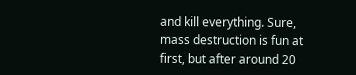and kill everything. Sure, mass destruction is fun at first, but after around 20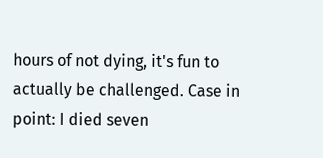hours of not dying, it's fun to actually be challenged. Case in point: I died seven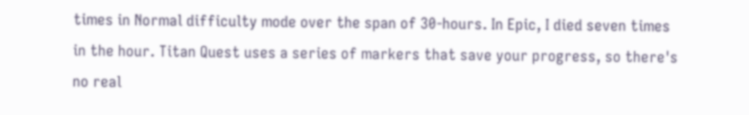times in Normal difficulty mode over the span of 30-hours. In Epic, I died seven times in the hour. Titan Quest uses a series of markers that save your progress, so there's no real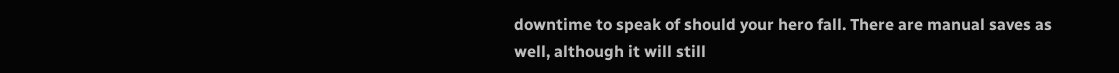downtime to speak of should your hero fall. There are manual saves as well, although it will still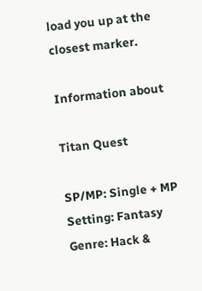load you up at the closest marker.

Information about

Titan Quest

SP/MP: Single + MP
Setting: Fantasy
Genre: Hack &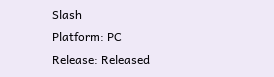Slash
Platform: PC
Release: Released